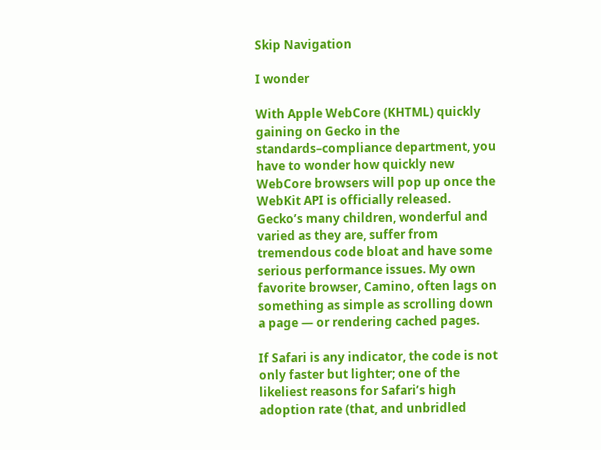Skip Navigation

I wonder

With Apple WebCore (KHTML) quickly gaining on Gecko in the standards–compliance department, you have to wonder how quickly new WebCore browsers will pop up once the WebKit API is officially released. Gecko’s many children, wonderful and varied as they are, suffer from tremendous code bloat and have some serious performance issues. My own favorite browser, Camino, often lags on something as simple as scrolling down a page — or rendering cached pages.

If Safari is any indicator, the code is not only faster but lighter; one of the likeliest reasons for Safari’s high adoption rate (that, and unbridled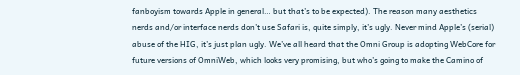fanboyism towards Apple in general… but that’s to be expected). The reason many aesthetics nerds and/or interface nerds don’t use Safari is, quite simply, it’s ugly. Never mind Apple’s (serial) abuse of the HIG, it’s just plan ugly. We’ve all heard that the Omni Group is adopting WebCore for future versions of OmniWeb, which looks very promising, but who’s going to make the Camino of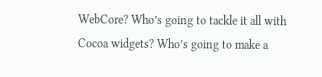WebCore? Who’s going to tackle it all with Cocoa widgets? Who’s going to make a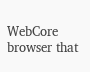WebCore browser that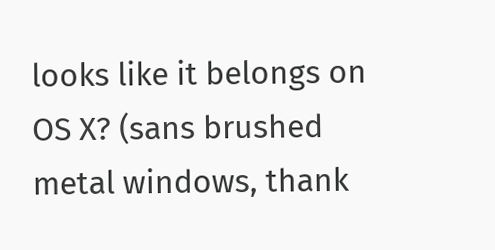looks like it belongs on OS X? (sans brushed metal windows, thank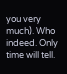you very much). Who indeed. Only time will tell.